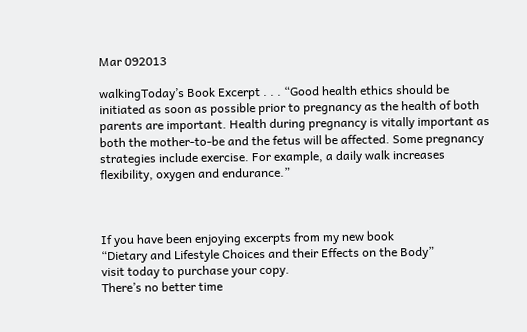Mar 092013

walkingToday’s Book Excerpt . . . “Good health ethics should be initiated as soon as possible prior to pregnancy as the health of both parents are important. Health during pregnancy is vitally important as both the mother-to-be and the fetus will be affected. Some pregnancy strategies include exercise. For example, a daily walk increases flexibility, oxygen and endurance.”



If you have been enjoying excerpts from my new book
“Dietary and Lifestyle Choices and their Effects on the Body”
visit today to purchase your copy.
There’s no better time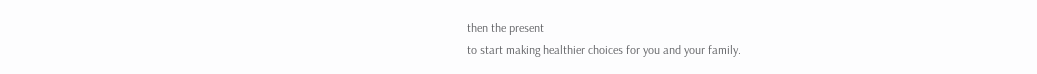then the present
to start making healthier choices for you and your family.